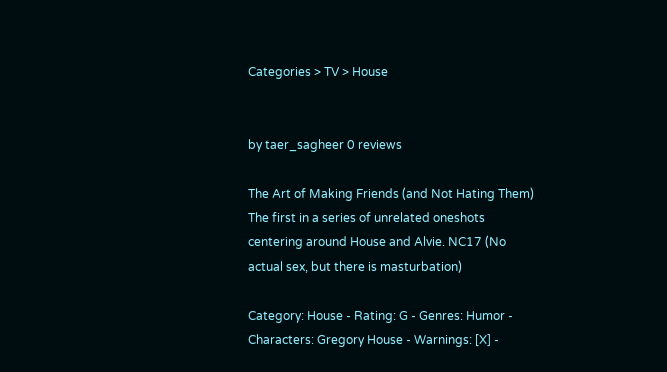Categories > TV > House


by taer_sagheer 0 reviews

The Art of Making Friends (and Not Hating Them) The first in a series of unrelated oneshots centering around House and Alvie. NC17 (No actual sex, but there is masturbation)

Category: House - Rating: G - Genres: Humor - Characters: Gregory House - Warnings: [X] -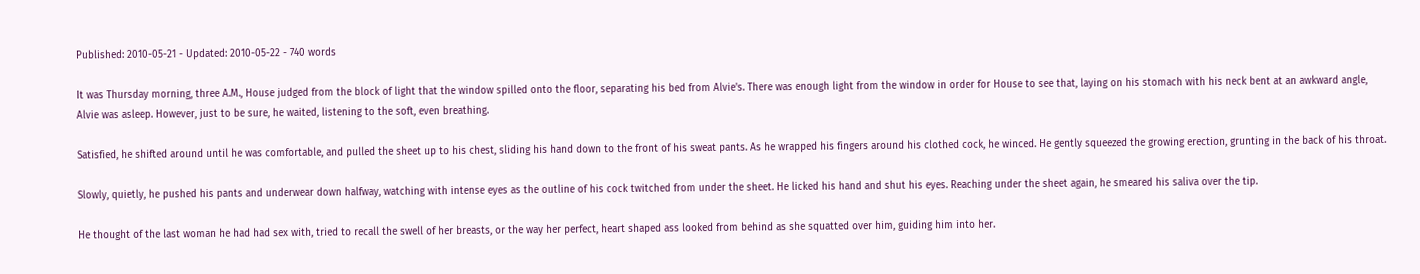Published: 2010-05-21 - Updated: 2010-05-22 - 740 words

It was Thursday morning, three A.M., House judged from the block of light that the window spilled onto the floor, separating his bed from Alvie's. There was enough light from the window in order for House to see that, laying on his stomach with his neck bent at an awkward angle, Alvie was asleep. However, just to be sure, he waited, listening to the soft, even breathing.

Satisfied, he shifted around until he was comfortable, and pulled the sheet up to his chest, sliding his hand down to the front of his sweat pants. As he wrapped his fingers around his clothed cock, he winced. He gently squeezed the growing erection, grunting in the back of his throat.

Slowly, quietly, he pushed his pants and underwear down halfway, watching with intense eyes as the outline of his cock twitched from under the sheet. He licked his hand and shut his eyes. Reaching under the sheet again, he smeared his saliva over the tip.

He thought of the last woman he had had sex with, tried to recall the swell of her breasts, or the way her perfect, heart shaped ass looked from behind as she squatted over him, guiding him into her.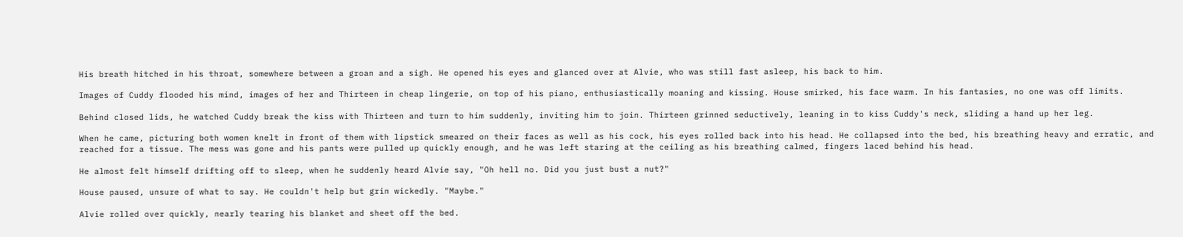His breath hitched in his throat, somewhere between a groan and a sigh. He opened his eyes and glanced over at Alvie, who was still fast asleep, his back to him.

Images of Cuddy flooded his mind, images of her and Thirteen in cheap lingerie, on top of his piano, enthusiastically moaning and kissing. House smirked, his face warm. In his fantasies, no one was off limits.

Behind closed lids, he watched Cuddy break the kiss with Thirteen and turn to him suddenly, inviting him to join. Thirteen grinned seductively, leaning in to kiss Cuddy's neck, sliding a hand up her leg.

When he came, picturing both women knelt in front of them with lipstick smeared on their faces as well as his cock, his eyes rolled back into his head. He collapsed into the bed, his breathing heavy and erratic, and reached for a tissue. The mess was gone and his pants were pulled up quickly enough, and he was left staring at the ceiling as his breathing calmed, fingers laced behind his head.

He almost felt himself drifting off to sleep, when he suddenly heard Alvie say, "Oh hell no. Did you just bust a nut?"

House paused, unsure of what to say. He couldn't help but grin wickedly. "Maybe."

Alvie rolled over quickly, nearly tearing his blanket and sheet off the bed.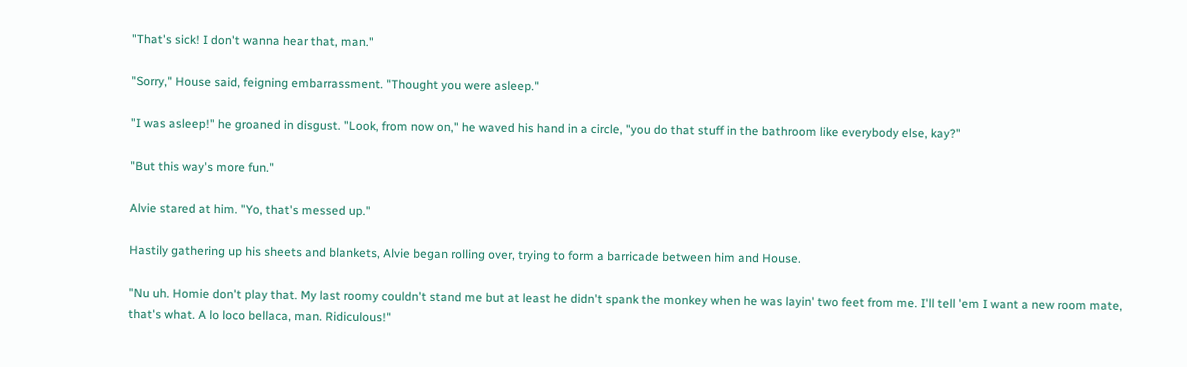"That's sick! I don't wanna hear that, man."

"Sorry," House said, feigning embarrassment. "Thought you were asleep."

"I was asleep!" he groaned in disgust. "Look, from now on," he waved his hand in a circle, "you do that stuff in the bathroom like everybody else, kay?"

"But this way's more fun."

Alvie stared at him. "Yo, that's messed up."

Hastily gathering up his sheets and blankets, Alvie began rolling over, trying to form a barricade between him and House.

"Nu uh. Homie don't play that. My last roomy couldn't stand me but at least he didn't spank the monkey when he was layin' two feet from me. I'll tell 'em I want a new room mate, that's what. A lo loco bellaca, man. Ridiculous!"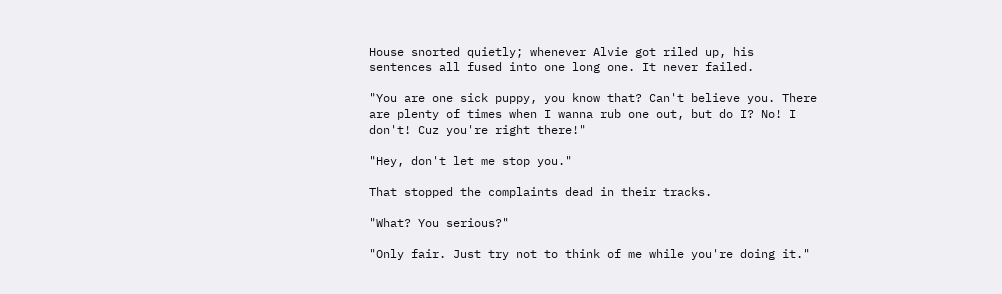House snorted quietly; whenever Alvie got riled up, his sentences all fused into one long one. It never failed.

"You are one sick puppy, you know that? Can't believe you. There are plenty of times when I wanna rub one out, but do I? No! I don't! Cuz you're right there!"

"Hey, don't let me stop you."

That stopped the complaints dead in their tracks.

"What? You serious?"

"Only fair. Just try not to think of me while you're doing it."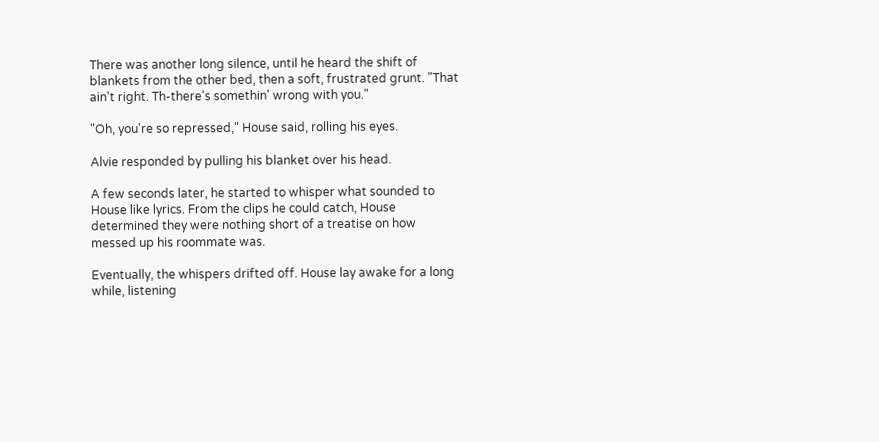There was another long silence, until he heard the shift of blankets from the other bed, then a soft, frustrated grunt. "That ain't right. Th-there's somethin' wrong with you."

"Oh, you're so repressed," House said, rolling his eyes.

Alvie responded by pulling his blanket over his head.

A few seconds later, he started to whisper what sounded to House like lyrics. From the clips he could catch, House determined they were nothing short of a treatise on how messed up his roommate was.

Eventually, the whispers drifted off. House lay awake for a long while, listening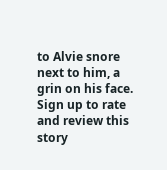to Alvie snore next to him, a grin on his face.
Sign up to rate and review this story